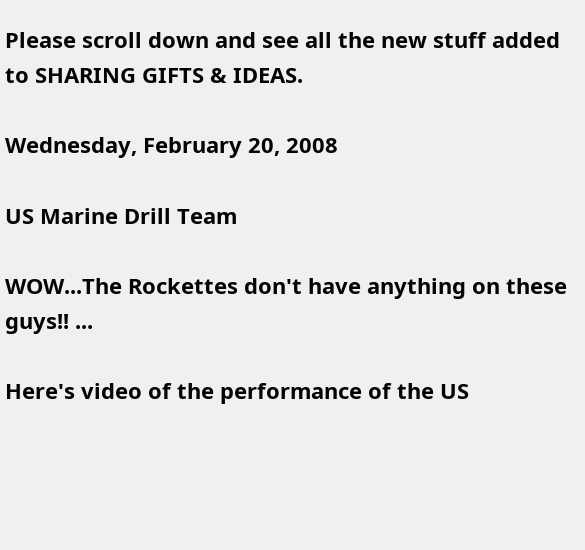Please scroll down and see all the new stuff added to SHARING GIFTS & IDEAS.

Wednesday, February 20, 2008

US Marine Drill Team

WOW...The Rockettes don't have anything on these guys!! ...

Here's video of the performance of the US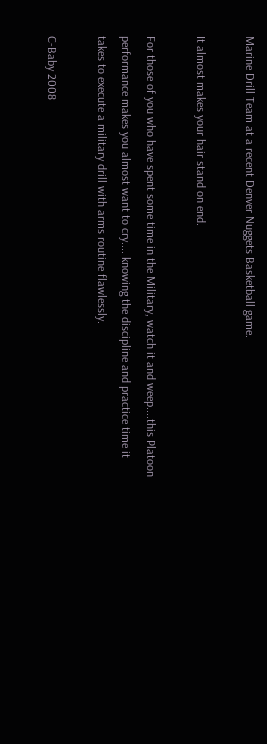Marine Drill Team at a recent Denver Nuggets Basketball game.

It almost makes your hair stand on end.

For those of you who have spent some time in the Military, watch it and weep....this Platoon performance makes you almost want to cry.... knowing the discipline and practice time it takes to execute a military drill with arms routine flawlessly.

C-Baby 2008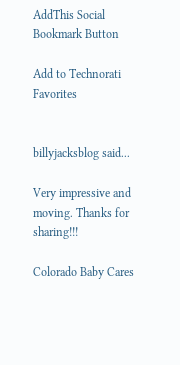AddThis Social Bookmark Button

Add to Technorati Favorites


billyjacksblog said...

Very impressive and moving. Thanks for sharing!!!

Colorado Baby Cares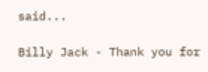said...

Billy Jack - Thank you for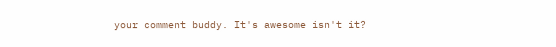your comment buddy. It's awesome isn't it?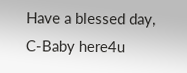Have a blessed day,
C-Baby here4u